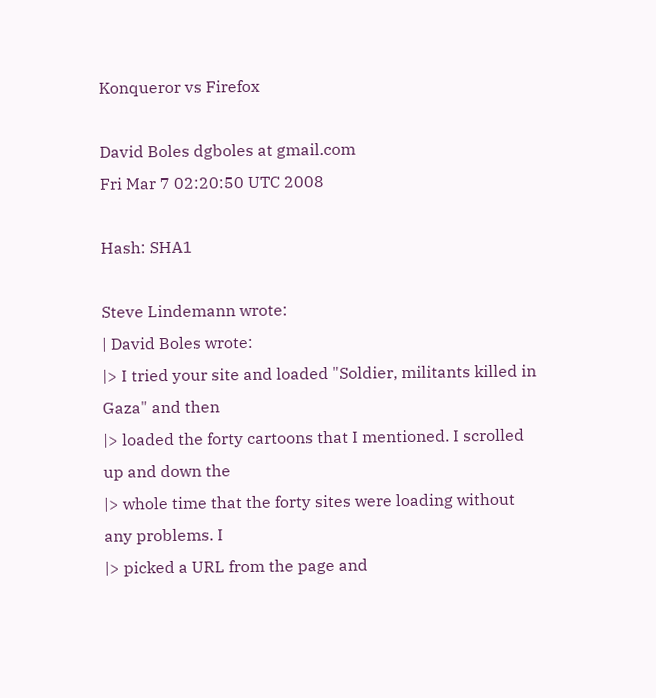Konqueror vs Firefox

David Boles dgboles at gmail.com
Fri Mar 7 02:20:50 UTC 2008

Hash: SHA1

Steve Lindemann wrote:
| David Boles wrote:
|> I tried your site and loaded "Soldier, militants killed in Gaza" and then
|> loaded the forty cartoons that I mentioned. I scrolled up and down the
|> whole time that the forty sites were loading without any problems. I
|> picked a URL from the page and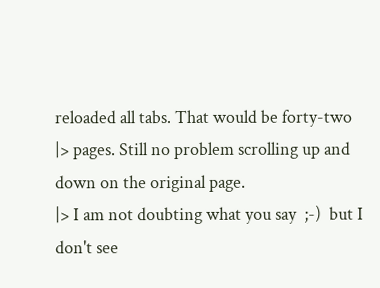reloaded all tabs. That would be forty-two
|> pages. Still no problem scrolling up and down on the original page.
|> I am not doubting what you say  ;-)  but I don't see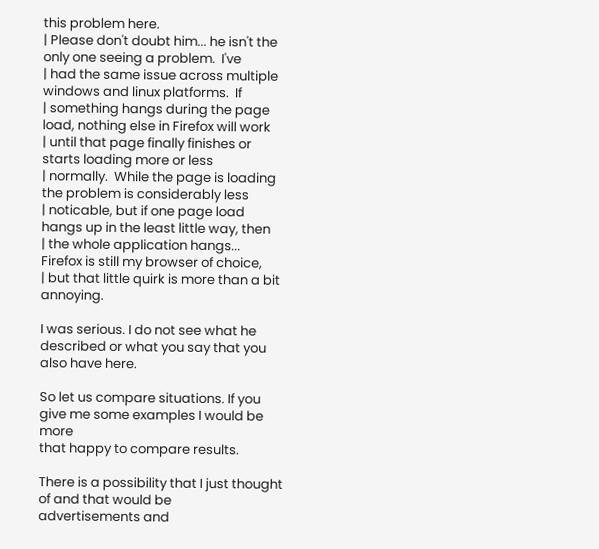this problem here.
| Please don't doubt him... he isn't the only one seeing a problem.  I've
| had the same issue across multiple windows and linux platforms.  If
| something hangs during the page load, nothing else in Firefox will work
| until that page finally finishes or starts loading more or less
| normally.  While the page is loading the problem is considerably less
| noticable, but if one page load hangs up in the least little way, then
| the whole application hangs...  Firefox is still my browser of choice,
| but that little quirk is more than a bit annoying.

I was serious. I do not see what he described or what you say that you
also have here.

So let us compare situations. If you give me some examples I would be more
that happy to compare results.

There is a possibility that I just thought of and that would be
advertisements and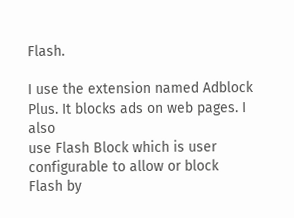Flash.

I use the extension named Adblock Plus. It blocks ads on web pages. I also
use Flash Block which is user configurable to allow or block Flash by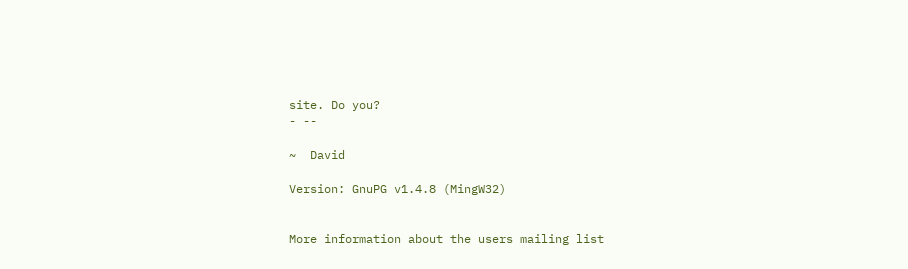site. Do you?
- --

~  David

Version: GnuPG v1.4.8 (MingW32)


More information about the users mailing list